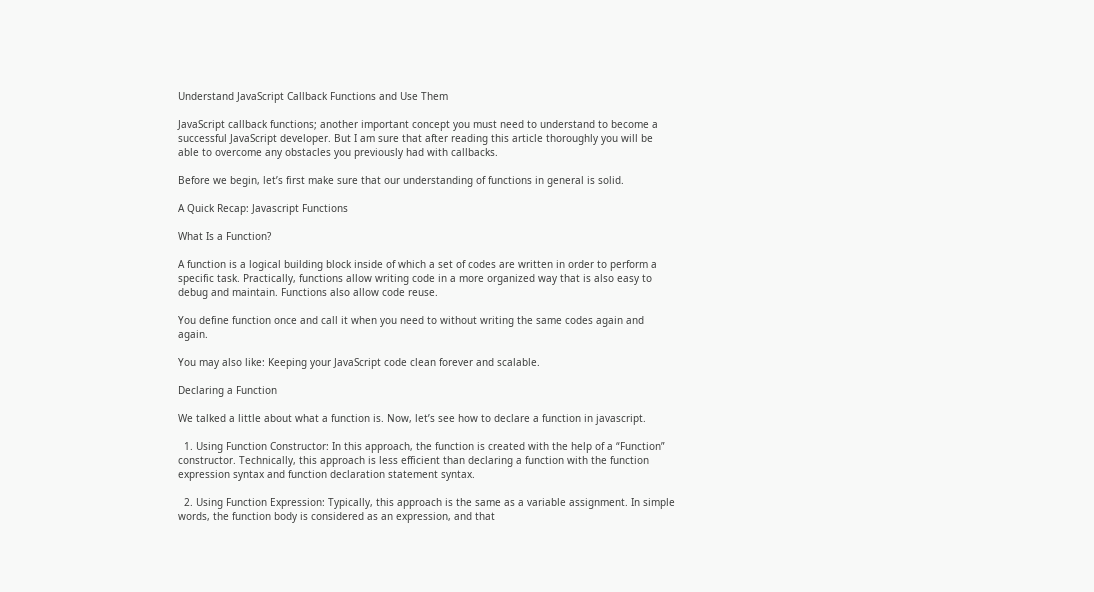Understand JavaScript Callback Functions and Use Them

JavaScript callback functions; another important concept you must need to understand to become a successful JavaScript developer. But I am sure that after reading this article thoroughly you will be able to overcome any obstacles you previously had with callbacks.

Before we begin, let’s first make sure that our understanding of functions in general is solid.

A Quick Recap: Javascript Functions

What Is a Function?

A function is a logical building block inside of which a set of codes are written in order to perform a specific task. Practically, functions allow writing code in a more organized way that is also easy to debug and maintain. Functions also allow code reuse.

You define function once and call it when you need to without writing the same codes again and again.

You may also like: Keeping your JavaScript code clean forever and scalable.

Declaring a Function

We talked a little about what a function is. Now, let’s see how to declare a function in javascript.

  1. Using Function Constructor: In this approach, the function is created with the help of a “Function” constructor. Technically, this approach is less efficient than declaring a function with the function expression syntax and function declaration statement syntax.

  2. Using Function Expression: Typically, this approach is the same as a variable assignment. In simple words, the function body is considered as an expression, and that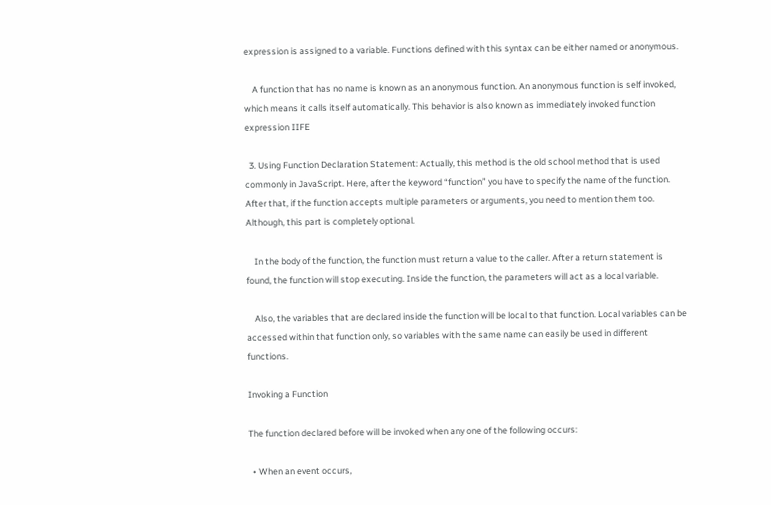expression is assigned to a variable. Functions defined with this syntax can be either named or anonymous.

    A function that has no name is known as an anonymous function. An anonymous function is self invoked, which means it calls itself automatically. This behavior is also known as immediately invoked function expression IIFE

  3. Using Function Declaration Statement: Actually, this method is the old school method that is used commonly in JavaScript. Here, after the keyword “function” you have to specify the name of the function. After that, if the function accepts multiple parameters or arguments, you need to mention them too. Although, this part is completely optional.

    In the body of the function, the function must return a value to the caller. After a return statement is found, the function will stop executing. Inside the function, the parameters will act as a local variable.

    Also, the variables that are declared inside the function will be local to that function. Local variables can be accessed within that function only, so variables with the same name can easily be used in different functions.

Invoking a Function

The function declared before will be invoked when any one of the following occurs:

  • When an event occurs,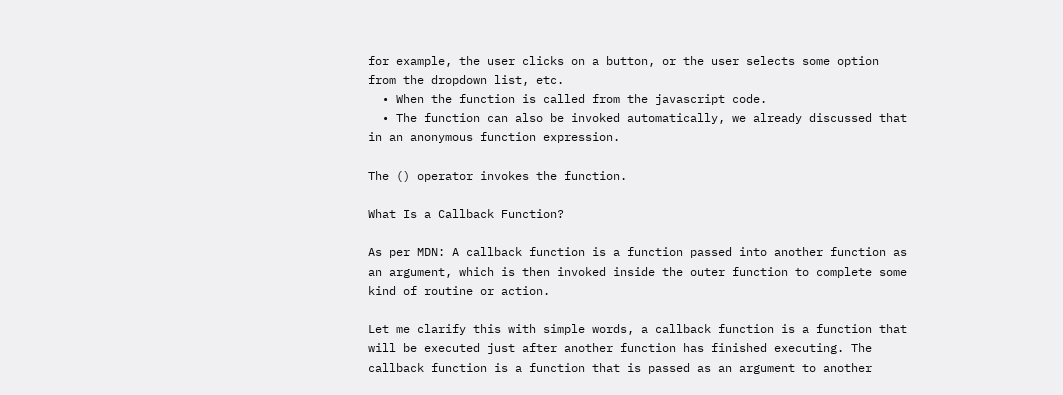for example, the user clicks on a button, or the user selects some option from the dropdown list, etc.
  • When the function is called from the javascript code.
  • The function can also be invoked automatically, we already discussed that in an anonymous function expression.

The () operator invokes the function.

What Is a Callback Function?

As per MDN: A callback function is a function passed into another function as an argument, which is then invoked inside the outer function to complete some kind of routine or action.

Let me clarify this with simple words, a callback function is a function that will be executed just after another function has finished executing. The callback function is a function that is passed as an argument to another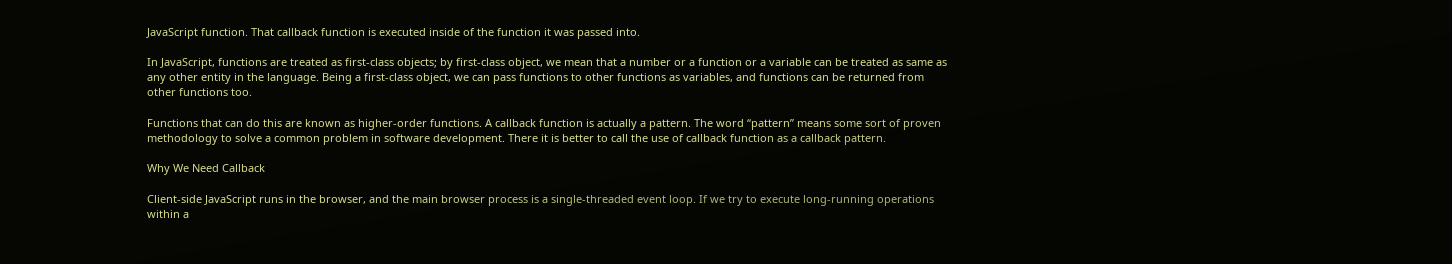JavaScript function. That callback function is executed inside of the function it was passed into.

In JavaScript, functions are treated as first-class objects; by first-class object, we mean that a number or a function or a variable can be treated as same as any other entity in the language. Being a first-class object, we can pass functions to other functions as variables, and functions can be returned from other functions too.

Functions that can do this are known as higher-order functions. A callback function is actually a pattern. The word “pattern” means some sort of proven methodology to solve a common problem in software development. There it is better to call the use of callback function as a callback pattern.

Why We Need Callback

Client-side JavaScript runs in the browser, and the main browser process is a single-threaded event loop. If we try to execute long-running operations within a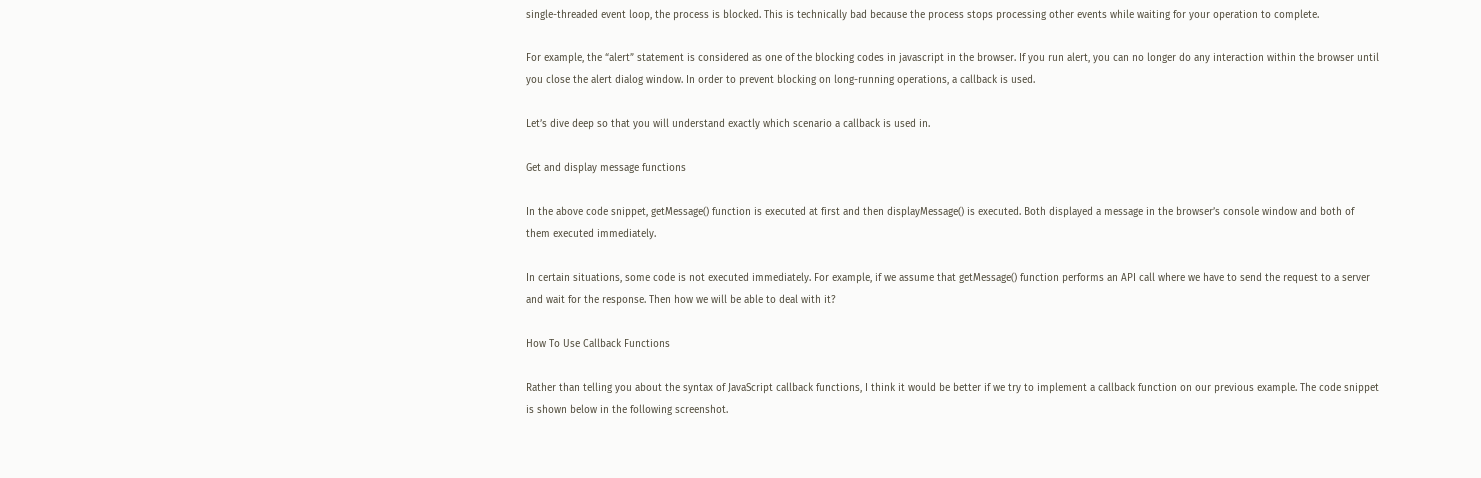single-threaded event loop, the process is blocked. This is technically bad because the process stops processing other events while waiting for your operation to complete.

For example, the “alert” statement is considered as one of the blocking codes in javascript in the browser. If you run alert, you can no longer do any interaction within the browser until you close the alert dialog window. In order to prevent blocking on long-running operations, a callback is used.

Let’s dive deep so that you will understand exactly which scenario a callback is used in.

Get and display message functions

In the above code snippet, getMessage() function is executed at first and then displayMessage() is executed. Both displayed a message in the browser’s console window and both of them executed immediately.

In certain situations, some code is not executed immediately. For example, if we assume that getMessage() function performs an API call where we have to send the request to a server and wait for the response. Then how we will be able to deal with it?

How To Use Callback Functions

Rather than telling you about the syntax of JavaScript callback functions, I think it would be better if we try to implement a callback function on our previous example. The code snippet is shown below in the following screenshot.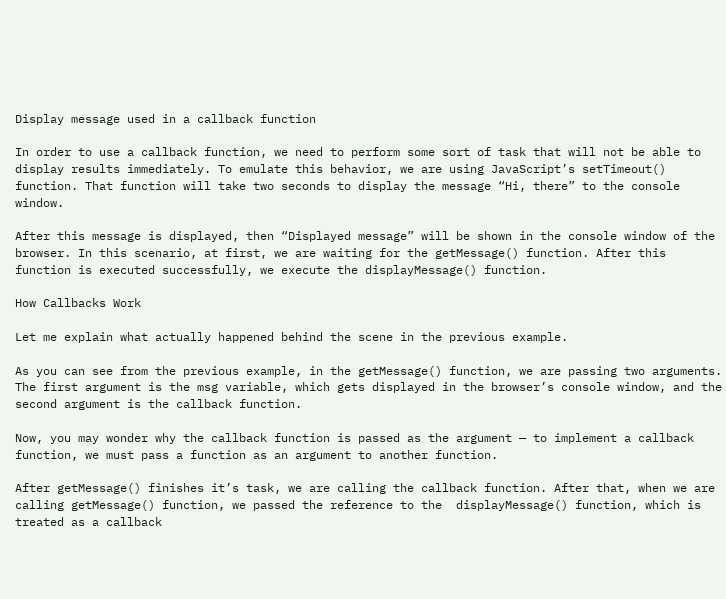Display message used in a callback function

In order to use a callback function, we need to perform some sort of task that will not be able to display results immediately. To emulate this behavior, we are using JavaScript’s setTimeout() function. That function will take two seconds to display the message “Hi, there” to the console window.

After this message is displayed, then “Displayed message” will be shown in the console window of the browser. In this scenario, at first, we are waiting for the getMessage() function. After this function is executed successfully, we execute the displayMessage() function.

How Callbacks Work

Let me explain what actually happened behind the scene in the previous example.

As you can see from the previous example, in the getMessage() function, we are passing two arguments. The first argument is the msg variable, which gets displayed in the browser’s console window, and the second argument is the callback function.

Now, you may wonder why the callback function is passed as the argument — to implement a callback function, we must pass a function as an argument to another function.

After getMessage() finishes it’s task, we are calling the callback function. After that, when we are calling getMessage() function, we passed the reference to the  displayMessage() function, which is treated as a callback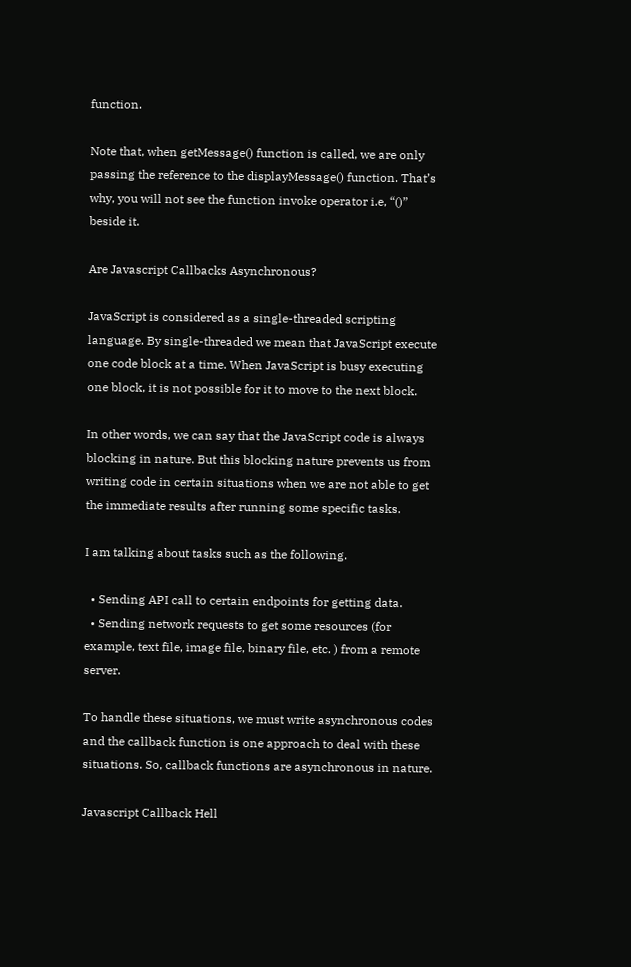function.

Note that, when getMessage() function is called, we are only passing the reference to the displayMessage() function. That’s why, you will not see the function invoke operator i.e, “()” beside it.

Are Javascript Callbacks Asynchronous?

JavaScript is considered as a single-threaded scripting language. By single-threaded we mean that JavaScript execute one code block at a time. When JavaScript is busy executing one block, it is not possible for it to move to the next block.

In other words, we can say that the JavaScript code is always blocking in nature. But this blocking nature prevents us from writing code in certain situations when we are not able to get the immediate results after running some specific tasks.

I am talking about tasks such as the following.

  • Sending API call to certain endpoints for getting data.
  • Sending network requests to get some resources (for example, text file, image file, binary file, etc. ) from a remote server.

To handle these situations, we must write asynchronous codes and the callback function is one approach to deal with these situations. So, callback functions are asynchronous in nature.

Javascript Callback Hell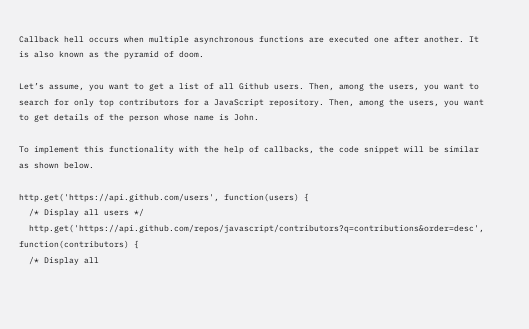Callback hell occurs when multiple asynchronous functions are executed one after another. It is also known as the pyramid of doom.

Let’s assume, you want to get a list of all Github users. Then, among the users, you want to search for only top contributors for a JavaScript repository. Then, among the users, you want to get details of the person whose name is John.

To implement this functionality with the help of callbacks, the code snippet will be similar as shown below.

http.get('https://api.github.com/users', function(users) {
  /* Display all users */
  http.get('https://api.github.com/repos/javascript/contributors?q=contributions&order=desc', function(contributors) {
  /* Display all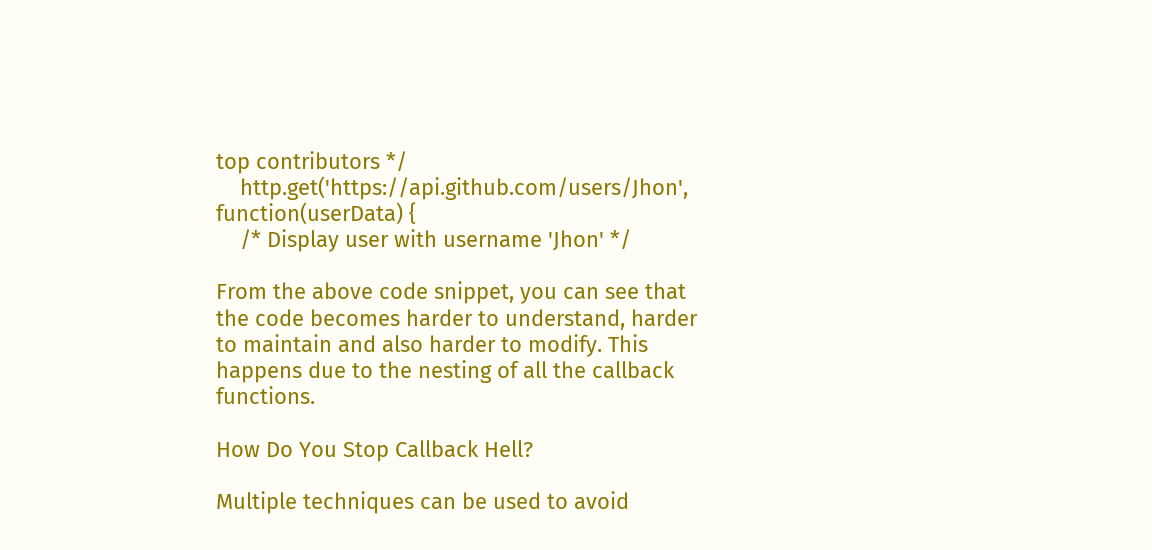top contributors */
    http.get('https://api.github.com/users/Jhon', function(userData) {
    /* Display user with username 'Jhon' */

From the above code snippet, you can see that the code becomes harder to understand, harder to maintain and also harder to modify. This happens due to the nesting of all the callback functions.

How Do You Stop Callback Hell?

Multiple techniques can be used to avoid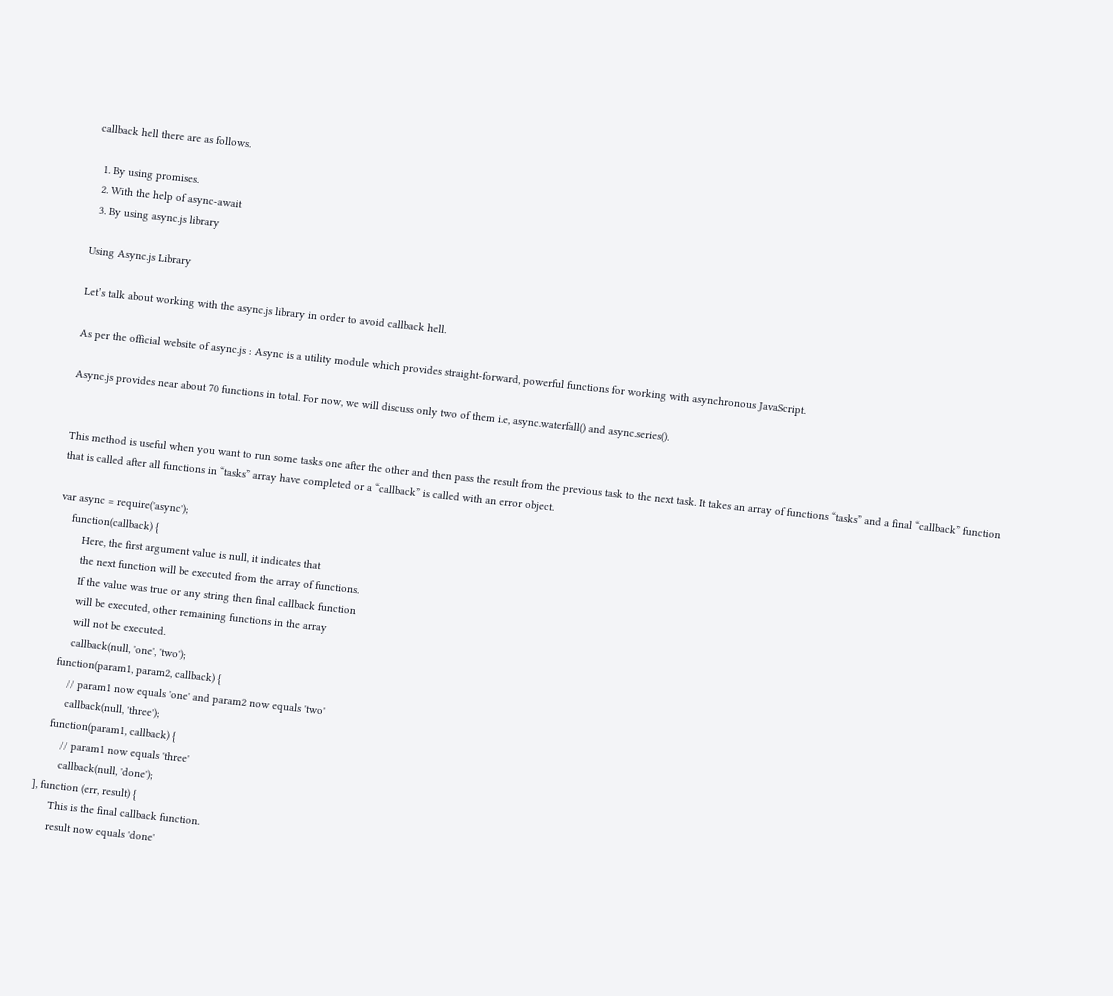callback hell there are as follows.

  1. By using promises.
  2. With the help of async-await
  3. By using async.js library

Using Async.js Library

Let’s talk about working with the async.js library in order to avoid callback hell.

As per the official website of async.js : Async is a utility module which provides straight-forward, powerful functions for working with asynchronous JavaScript.

Async.js provides near about 70 functions in total. For now, we will discuss only two of them i.e, async.waterfall() and async.series().


This method is useful when you want to run some tasks one after the other and then pass the result from the previous task to the next task. It takes an array of functions “tasks” and a final “callback” function that is called after all functions in “tasks” array have completed or a “callback” is called with an error object.

var async = require('async');
    function(callback) {
        Here, the first argument value is null, it indicates that
        the next function will be executed from the array of functions.
        If the value was true or any string then final callback function
        will be executed, other remaining functions in the array
        will not be executed.
        callback(null, 'one', 'two');
    function(param1, param2, callback) {
        // param1 now equals 'one' and param2 now equals 'two'
        callback(null, 'three');
    function(param1, callback) {
        // param1 now equals 'three'
        callback(null, 'done');
], function (err, result) {
      This is the final callback function.
      result now equals 'done'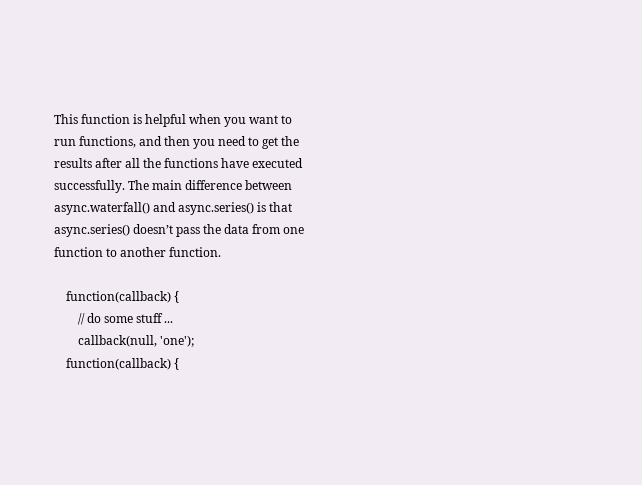This function is helpful when you want to run functions, and then you need to get the results after all the functions have executed successfully. The main difference between async.waterfall() and async.series() is that async.series() doesn’t pass the data from one function to another function.

    function(callback) {
        // do some stuff ...
        callback(null, 'one');
    function(callback) {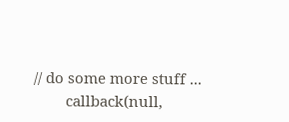// do some more stuff ...
        callback(null,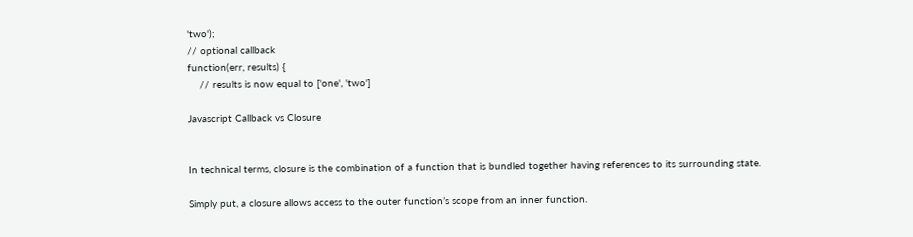'two');
// optional callback
function(err, results) {
    // results is now equal to ['one', 'two']

Javascript Callback vs Closure


In technical terms, closure is the combination of a function that is bundled together having references to its surrounding state.

Simply put, a closure allows access to the outer function’s scope from an inner function.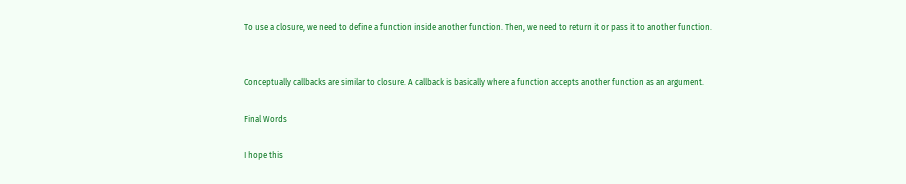To use a closure, we need to define a function inside another function. Then, we need to return it or pass it to another function.


Conceptually callbacks are similar to closure. A callback is basically where a function accepts another function as an argument.

Final Words

I hope this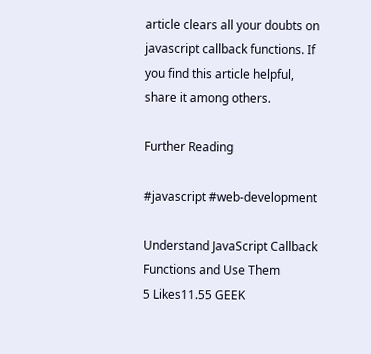article clears all your doubts on javascript callback functions. If you find this article helpful, share it among others.

Further Reading

#javascript #web-development

Understand JavaScript Callback Functions and Use Them
5 Likes11.55 GEEK